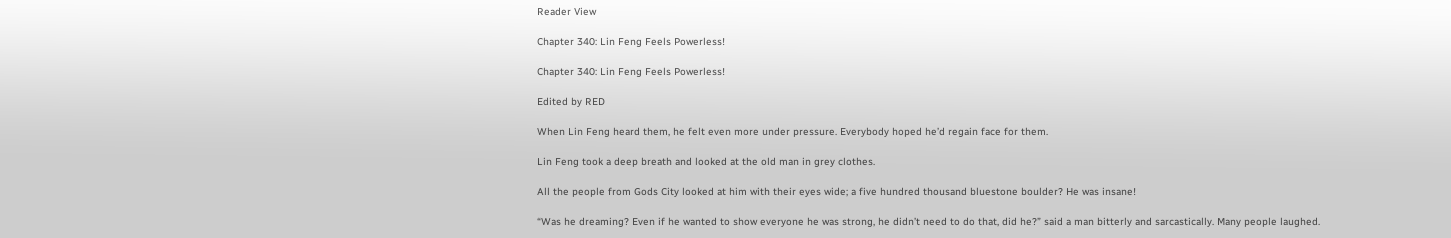Reader View

Chapter 340: Lin Feng Feels Powerless!

Chapter 340: Lin Feng Feels Powerless!

Edited by RED

When Lin Feng heard them, he felt even more under pressure. Everybody hoped he’d regain face for them.

Lin Feng took a deep breath and looked at the old man in grey clothes.

All the people from Gods City looked at him with their eyes wide; a five hundred thousand bluestone boulder? He was insane!

“Was he dreaming? Even if he wanted to show everyone he was strong, he didn’t need to do that, did he?” said a man bitterly and sarcastically. Many people laughed.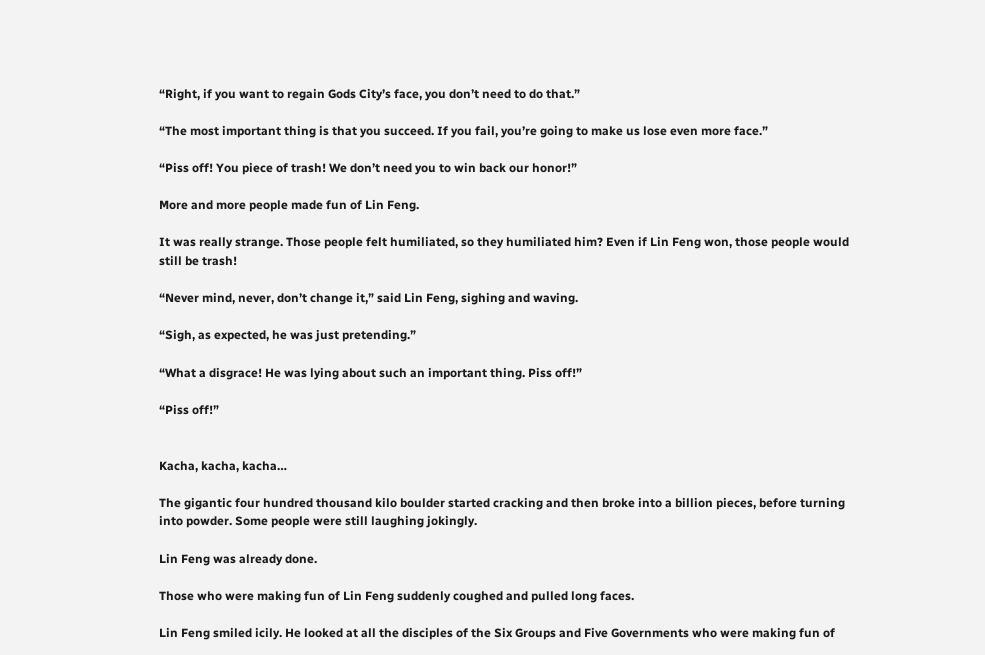“Right, if you want to regain Gods City’s face, you don’t need to do that.”

“The most important thing is that you succeed. If you fail, you’re going to make us lose even more face.”

“Piss off! You piece of trash! We don’t need you to win back our honor!”

More and more people made fun of Lin Feng.

It was really strange. Those people felt humiliated, so they humiliated him? Even if Lin Feng won, those people would still be trash!

“Never mind, never, don’t change it,” said Lin Feng, sighing and waving.

“Sigh, as expected, he was just pretending.”

“What a disgrace! He was lying about such an important thing. Piss off!”

“Piss off!”


Kacha, kacha, kacha…

The gigantic four hundred thousand kilo boulder started cracking and then broke into a billion pieces, before turning into powder. Some people were still laughing jokingly.

Lin Feng was already done.

Those who were making fun of Lin Feng suddenly coughed and pulled long faces.

Lin Feng smiled icily. He looked at all the disciples of the Six Groups and Five Governments who were making fun of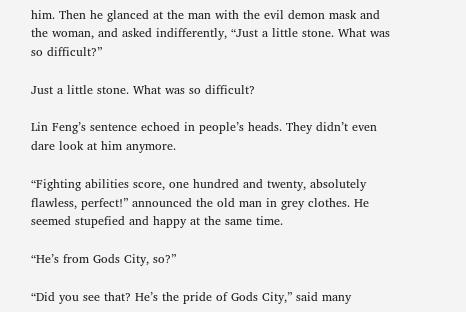him. Then he glanced at the man with the evil demon mask and the woman, and asked indifferently, “Just a little stone. What was so difficult?”

Just a little stone. What was so difficult?

Lin Feng’s sentence echoed in people’s heads. They didn’t even dare look at him anymore.

“Fighting abilities score, one hundred and twenty, absolutely flawless, perfect!” announced the old man in grey clothes. He seemed stupefied and happy at the same time.

“He’s from Gods City, so?”

“Did you see that? He’s the pride of Gods City,” said many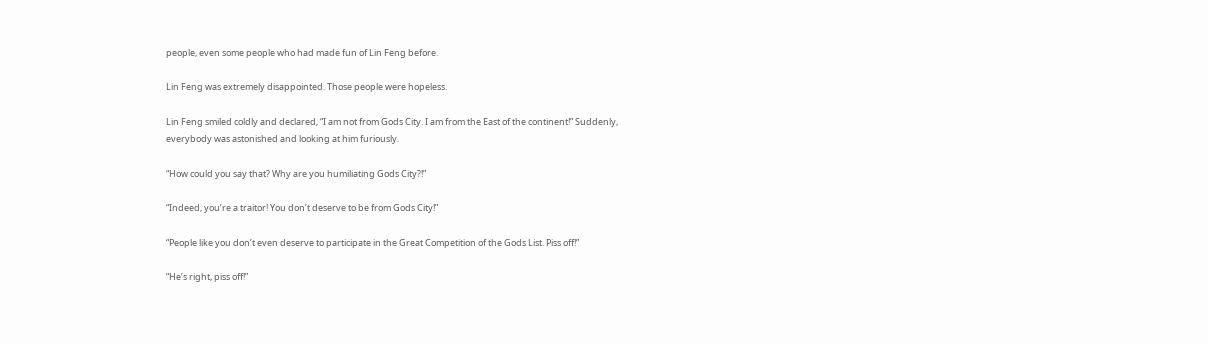people, even some people who had made fun of Lin Feng before.

Lin Feng was extremely disappointed. Those people were hopeless.

Lin Feng smiled coldly and declared, “I am not from Gods City. I am from the East of the continent!” Suddenly, everybody was astonished and looking at him furiously.

“How could you say that? Why are you humiliating Gods City?!”

“Indeed, you’re a traitor! You don’t deserve to be from Gods City!”

“People like you don’t even deserve to participate in the Great Competition of the Gods List. Piss off!”

“He’s right, piss off!”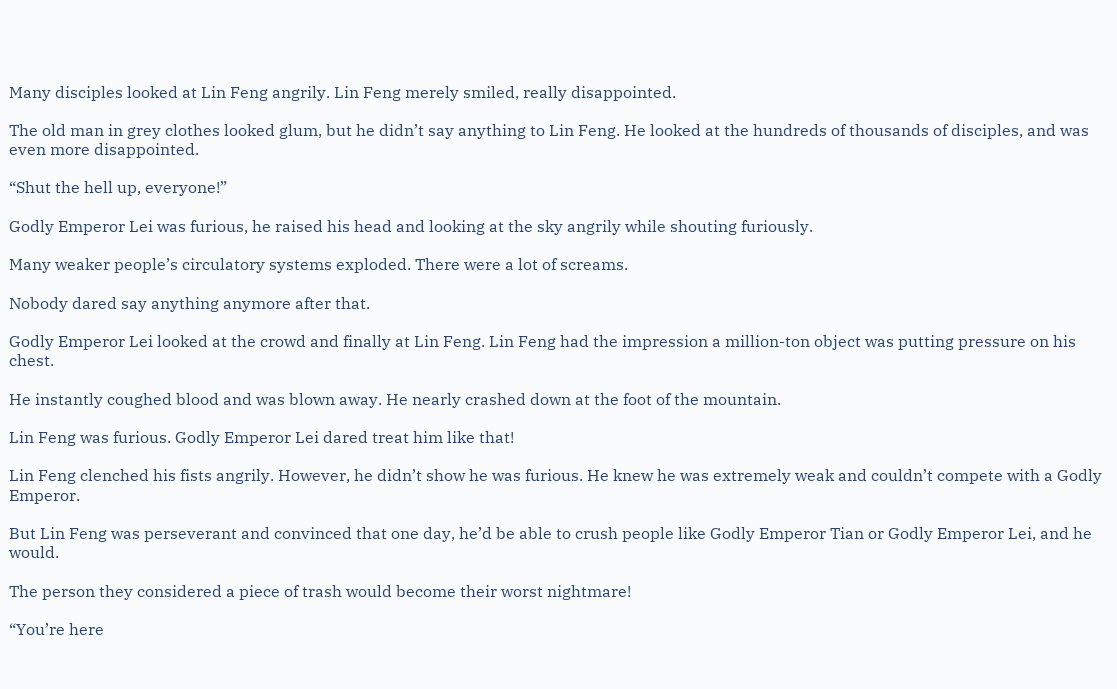Many disciples looked at Lin Feng angrily. Lin Feng merely smiled, really disappointed.

The old man in grey clothes looked glum, but he didn’t say anything to Lin Feng. He looked at the hundreds of thousands of disciples, and was even more disappointed.

“Shut the hell up, everyone!”

Godly Emperor Lei was furious, he raised his head and looking at the sky angrily while shouting furiously.

Many weaker people’s circulatory systems exploded. There were a lot of screams.

Nobody dared say anything anymore after that.

Godly Emperor Lei looked at the crowd and finally at Lin Feng. Lin Feng had the impression a million-ton object was putting pressure on his chest.

He instantly coughed blood and was blown away. He nearly crashed down at the foot of the mountain.

Lin Feng was furious. Godly Emperor Lei dared treat him like that!

Lin Feng clenched his fists angrily. However, he didn’t show he was furious. He knew he was extremely weak and couldn’t compete with a Godly Emperor.

But Lin Feng was perseverant and convinced that one day, he’d be able to crush people like Godly Emperor Tian or Godly Emperor Lei, and he would.

The person they considered a piece of trash would become their worst nightmare!

“You’re here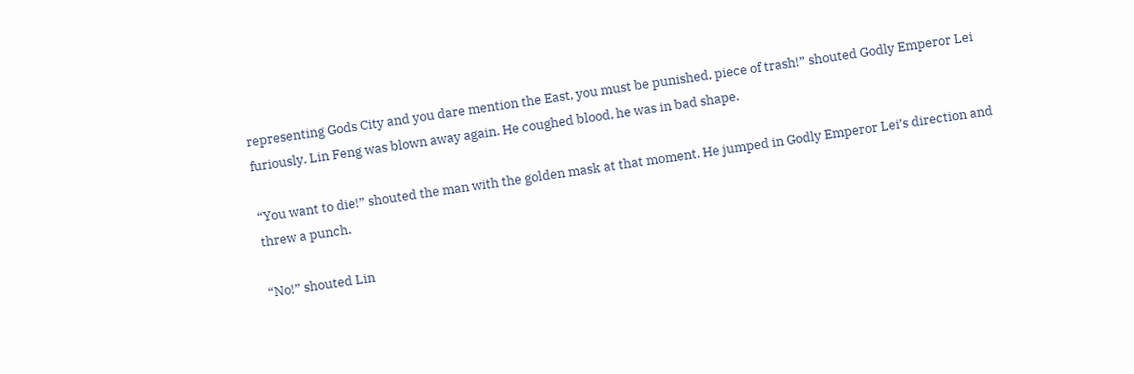representing Gods City and you dare mention the East, you must be punished, piece of trash!” shouted Godly Emperor Lei furiously. Lin Feng was blown away again. He coughed blood, he was in bad shape.

“You want to die!” shouted the man with the golden mask at that moment. He jumped in Godly Emperor Lei’s direction and threw a punch.

“No!” shouted Lin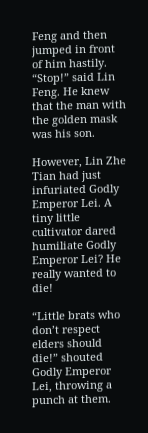Feng and then jumped in front of him hastily. “Stop!” said Lin Feng. He knew that the man with the golden mask was his son.

However, Lin Zhe Tian had just infuriated Godly Emperor Lei. A tiny little cultivator dared humiliate Godly Emperor Lei? He really wanted to die!

“Little brats who don’t respect elders should die!” shouted Godly Emperor Lei, throwing a punch at them.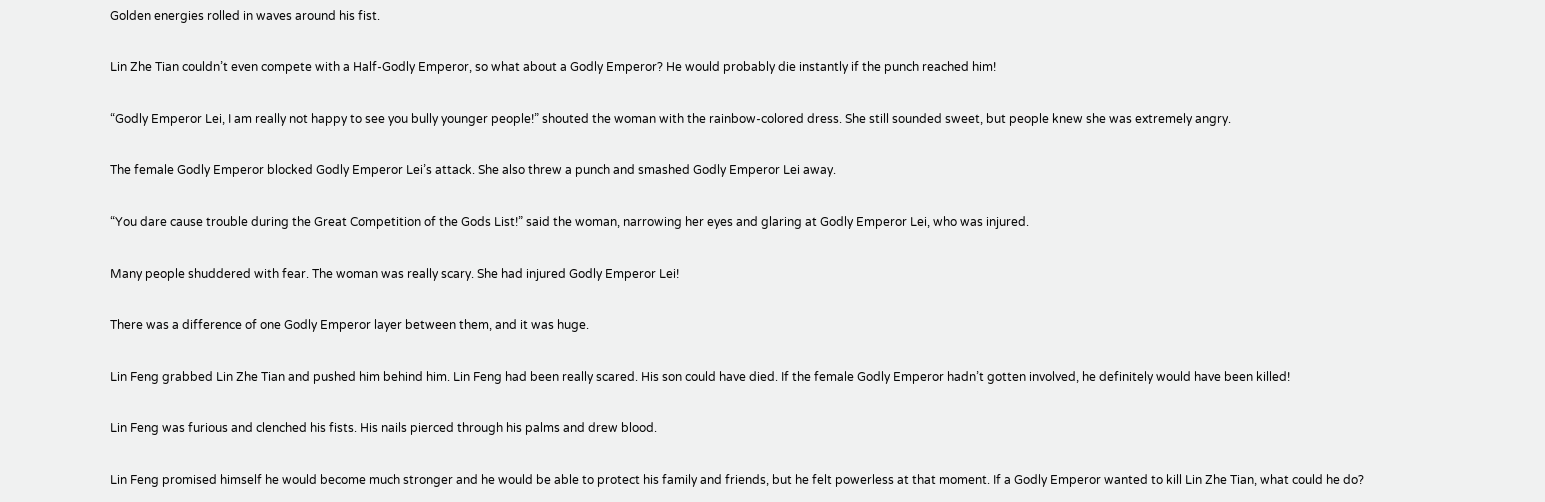Golden energies rolled in waves around his fist.

Lin Zhe Tian couldn’t even compete with a Half-Godly Emperor, so what about a Godly Emperor? He would probably die instantly if the punch reached him!

“Godly Emperor Lei, I am really not happy to see you bully younger people!” shouted the woman with the rainbow-colored dress. She still sounded sweet, but people knew she was extremely angry.

The female Godly Emperor blocked Godly Emperor Lei’s attack. She also threw a punch and smashed Godly Emperor Lei away.

“You dare cause trouble during the Great Competition of the Gods List!” said the woman, narrowing her eyes and glaring at Godly Emperor Lei, who was injured.

Many people shuddered with fear. The woman was really scary. She had injured Godly Emperor Lei!

There was a difference of one Godly Emperor layer between them, and it was huge.

Lin Feng grabbed Lin Zhe Tian and pushed him behind him. Lin Feng had been really scared. His son could have died. If the female Godly Emperor hadn’t gotten involved, he definitely would have been killed!

Lin Feng was furious and clenched his fists. His nails pierced through his palms and drew blood.

Lin Feng promised himself he would become much stronger and he would be able to protect his family and friends, but he felt powerless at that moment. If a Godly Emperor wanted to kill Lin Zhe Tian, what could he do?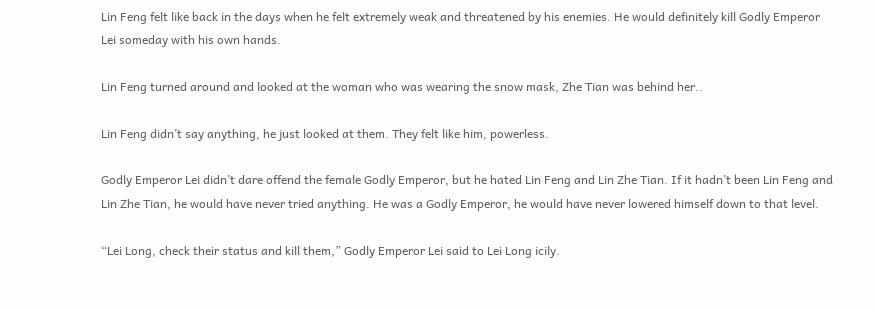Lin Feng felt like back in the days when he felt extremely weak and threatened by his enemies. He would definitely kill Godly Emperor Lei someday with his own hands.

Lin Feng turned around and looked at the woman who was wearing the snow mask, Zhe Tian was behind her..

Lin Feng didn’t say anything, he just looked at them. They felt like him, powerless.

Godly Emperor Lei didn’t dare offend the female Godly Emperor, but he hated Lin Feng and Lin Zhe Tian. If it hadn’t been Lin Feng and Lin Zhe Tian, he would have never tried anything. He was a Godly Emperor, he would have never lowered himself down to that level.

“Lei Long, check their status and kill them,” Godly Emperor Lei said to Lei Long icily.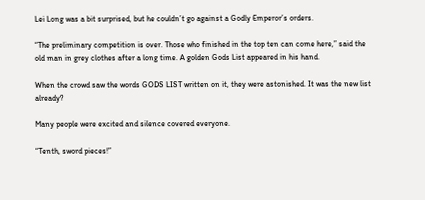Lei Long was a bit surprised, but he couldn’t go against a Godly Emperor’s orders.

“The preliminary competition is over. Those who finished in the top ten can come here,” said the old man in grey clothes after a long time. A golden Gods List appeared in his hand.

When the crowd saw the words GODS LIST written on it, they were astonished. It was the new list already?

Many people were excited and silence covered everyone.

“Tenth, sword pieces!”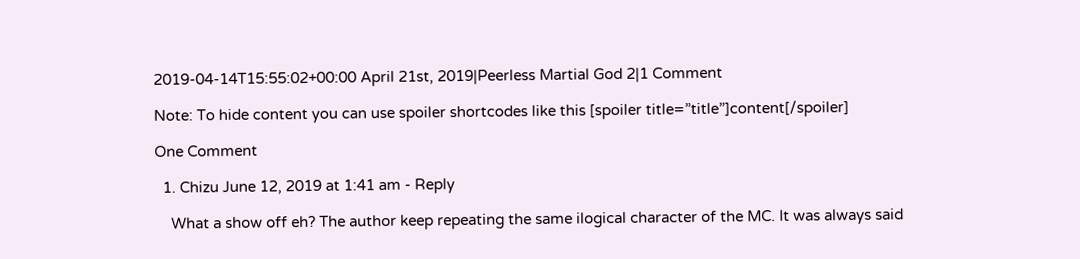2019-04-14T15:55:02+00:00 April 21st, 2019|Peerless Martial God 2|1 Comment

Note: To hide content you can use spoiler shortcodes like this [spoiler title=”title”]content[/spoiler]

One Comment

  1. Chizu June 12, 2019 at 1:41 am - Reply

    What a show off eh? The author keep repeating the same ilogical character of the MC. It was always said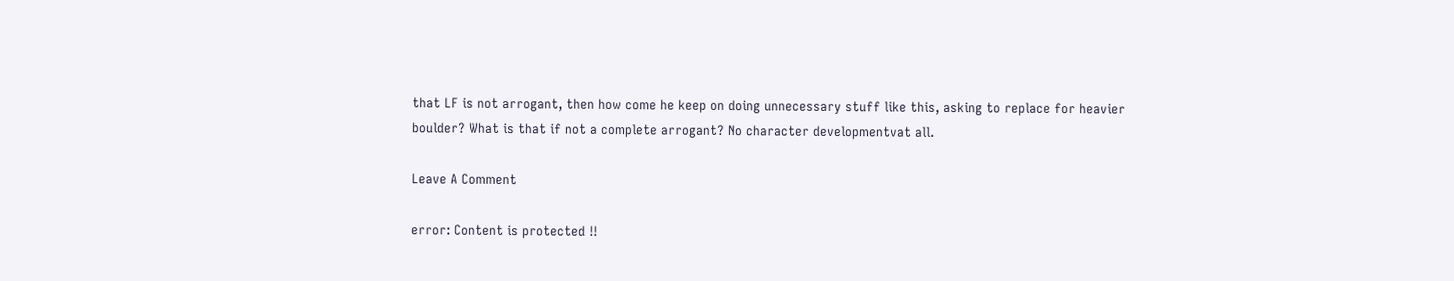that LF is not arrogant, then how come he keep on doing unnecessary stuff like this, asking to replace for heavier boulder? What is that if not a complete arrogant? No character developmentvat all.

Leave A Comment

error: Content is protected !!